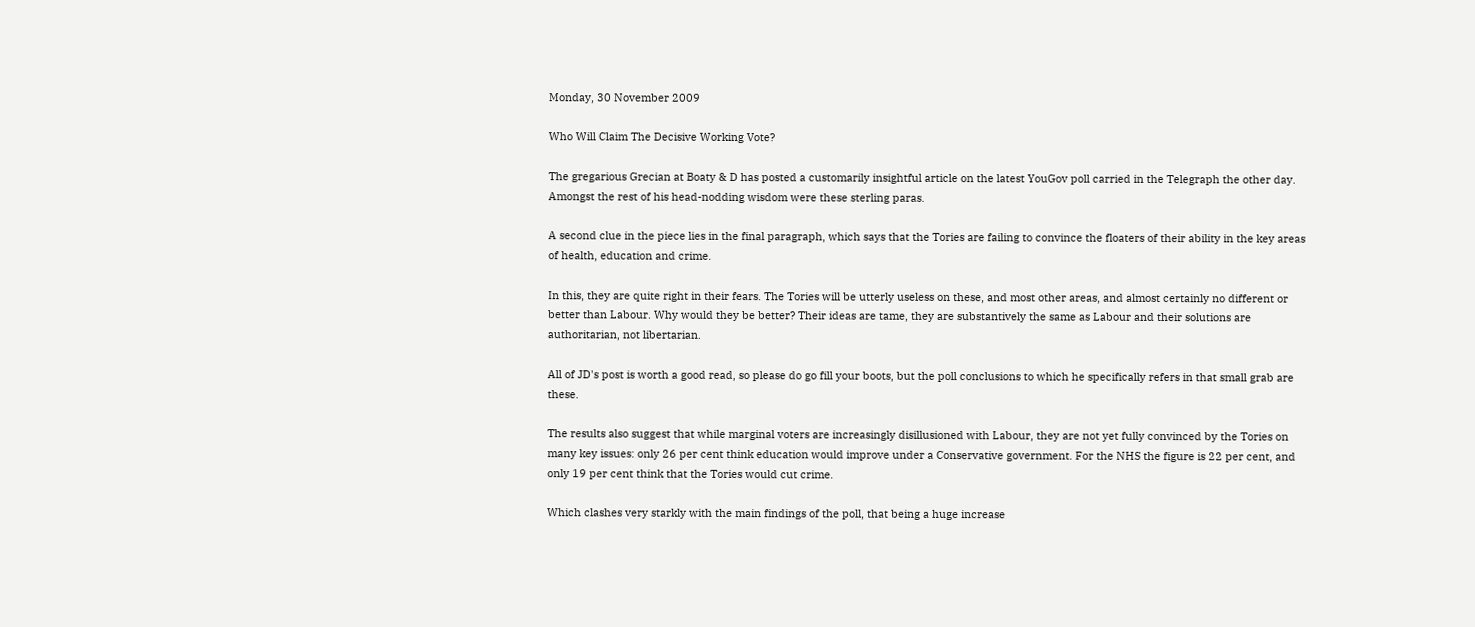Monday, 30 November 2009

Who Will Claim The Decisive Working Vote?

The gregarious Grecian at Boaty & D has posted a customarily insightful article on the latest YouGov poll carried in the Telegraph the other day. Amongst the rest of his head-nodding wisdom were these sterling paras.

A second clue in the piece lies in the final paragraph, which says that the Tories are failing to convince the floaters of their ability in the key areas of health, education and crime.

In this, they are quite right in their fears. The Tories will be utterly useless on these, and most other areas, and almost certainly no different or better than Labour. Why would they be better? Their ideas are tame, they are substantively the same as Labour and their solutions are authoritarian, not libertarian.

All of JD's post is worth a good read, so please do go fill your boots, but the poll conclusions to which he specifically refers in that small grab are these.

The results also suggest that while marginal voters are increasingly disillusioned with Labour, they are not yet fully convinced by the Tories on many key issues: only 26 per cent think education would improve under a Conservative government. For the NHS the figure is 22 per cent, and only 19 per cent think that the Tories would cut crime.

Which clashes very starkly with the main findings of the poll, that being a huge increase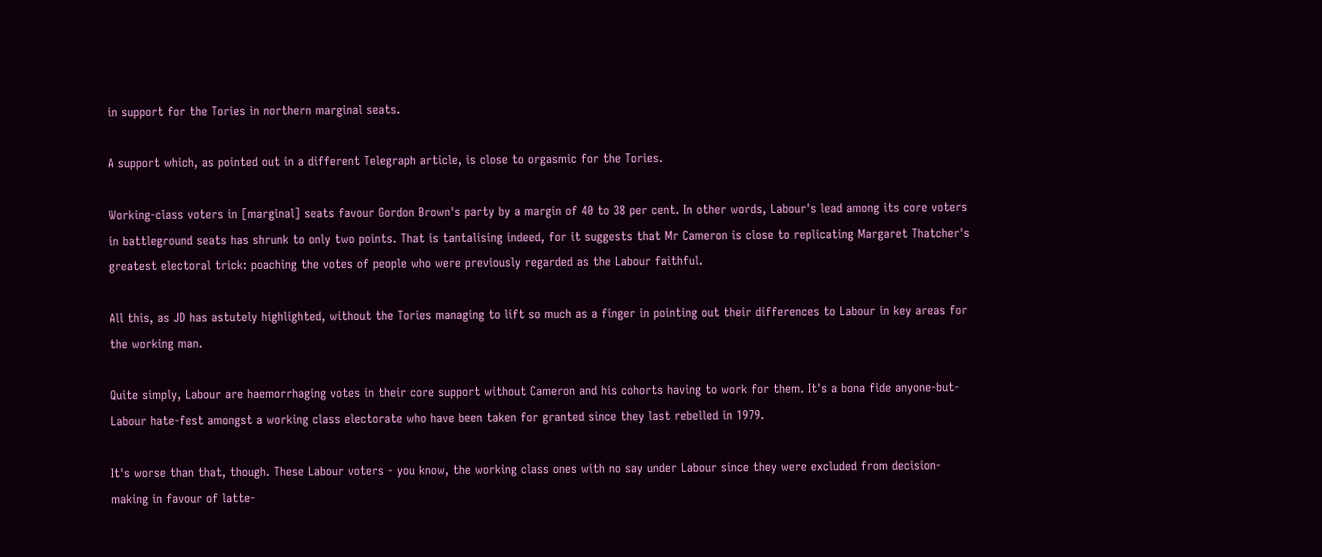in support for the Tories in northern marginal seats.

A support which, as pointed out in a different Telegraph article, is close to orgasmic for the Tories.

Working-class voters in [marginal] seats favour Gordon Brown's party by a margin of 40 to 38 per cent. In other words, Labour's lead among its core voters in battleground seats has shrunk to only two points. That is tantalising indeed, for it suggests that Mr Cameron is close to replicating Margaret Thatcher's greatest electoral trick: poaching the votes of people who were previously regarded as the Labour faithful.

All this, as JD has astutely highlighted, without the Tories managing to lift so much as a finger in pointing out their differences to Labour in key areas for the working man.

Quite simply, Labour are haemorrhaging votes in their core support without Cameron and his cohorts having to work for them. It's a bona fide anyone-but-Labour hate-fest amongst a working class electorate who have been taken for granted since they last rebelled in 1979.

It's worse than that, though. These Labour voters - you know, the working class ones with no say under Labour since they were excluded from decision-making in favour of latte-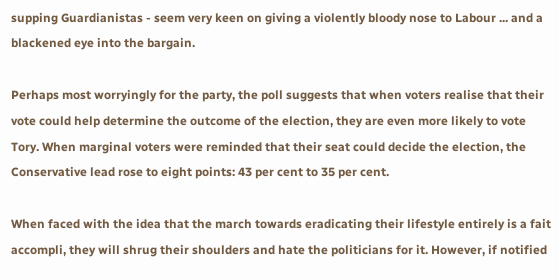supping Guardianistas - seem very keen on giving a violently bloody nose to Labour ... and a blackened eye into the bargain.

Perhaps most worryingly for the party, the poll suggests that when voters realise that their vote could help determine the outcome of the election, they are even more likely to vote Tory. When marginal voters were reminded that their seat could decide the election, the Conservative lead rose to eight points: 43 per cent to 35 per cent.

When faced with the idea that the march towards eradicating their lifestyle entirely is a fait accompli, they will shrug their shoulders and hate the politicians for it. However, if notified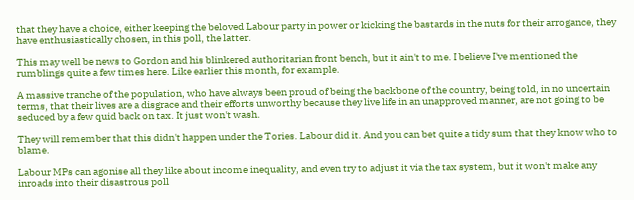that they have a choice, either keeping the beloved Labour party in power or kicking the bastards in the nuts for their arrogance, they have enthusiastically chosen, in this poll, the latter.

This may well be news to Gordon and his blinkered authoritarian front bench, but it ain't to me. I believe I've mentioned the rumblings quite a few times here. Like earlier this month, for example.

A massive tranche of the population, who have always been proud of being the backbone of the country, being told, in no uncertain terms, that their lives are a disgrace and their efforts unworthy because they live life in an unapproved manner, are not going to be seduced by a few quid back on tax. It just won't wash.

They will remember that this didn't happen under the Tories. Labour did it. And you can bet quite a tidy sum that they know who to blame.

Labour MPs can agonise all they like about income inequality, and even try to adjust it via the tax system, but it won't make any inroads into their disastrous poll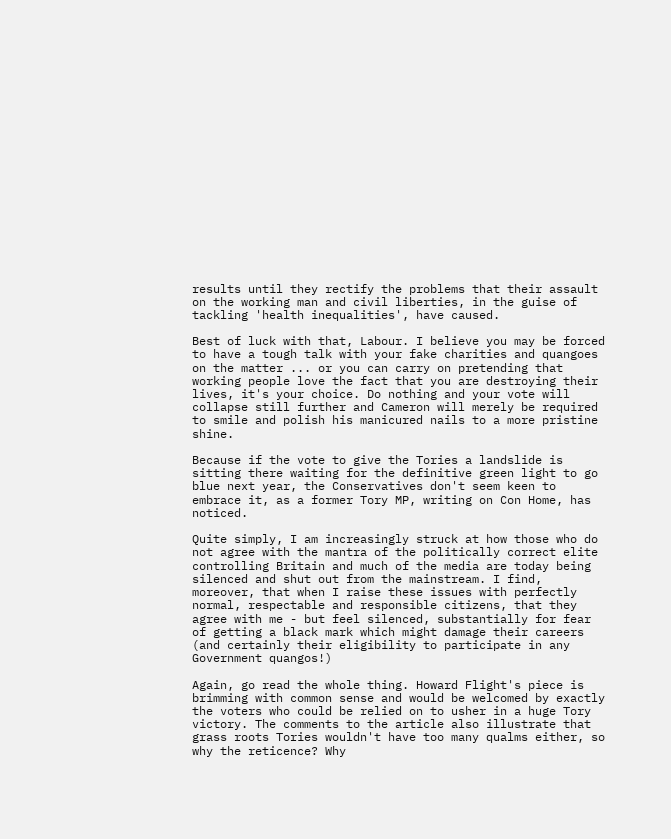results until they rectify the problems that their assault on the working man and civil liberties, in the guise of tackling 'health inequalities', have caused.

Best of luck with that, Labour. I believe you may be forced to have a tough talk with your fake charities and quangoes on the matter ... or you can carry on pretending that working people love the fact that you are destroying their lives, it's your choice. Do nothing and your vote will collapse still further and Cameron will merely be required to smile and polish his manicured nails to a more pristine shine.

Because if the vote to give the Tories a landslide is sitting there waiting for the definitive green light to go blue next year, the Conservatives don't seem keen to embrace it, as a former Tory MP, writing on Con Home, has noticed.

Quite simply, I am increasingly struck at how those who do not agree with the mantra of the politically correct elite controlling Britain and much of the media are today being silenced and shut out from the mainstream. I find, moreover, that when I raise these issues with perfectly normal, respectable and responsible citizens, that they agree with me - but feel silenced, substantially for fear of getting a black mark which might damage their careers (and certainly their eligibility to participate in any Government quangos!)

Again, go read the whole thing. Howard Flight's piece is brimming with common sense and would be welcomed by exactly the voters who could be relied on to usher in a huge Tory victory. The comments to the article also illustrate that grass roots Tories wouldn't have too many qualms either, so why the reticence? Why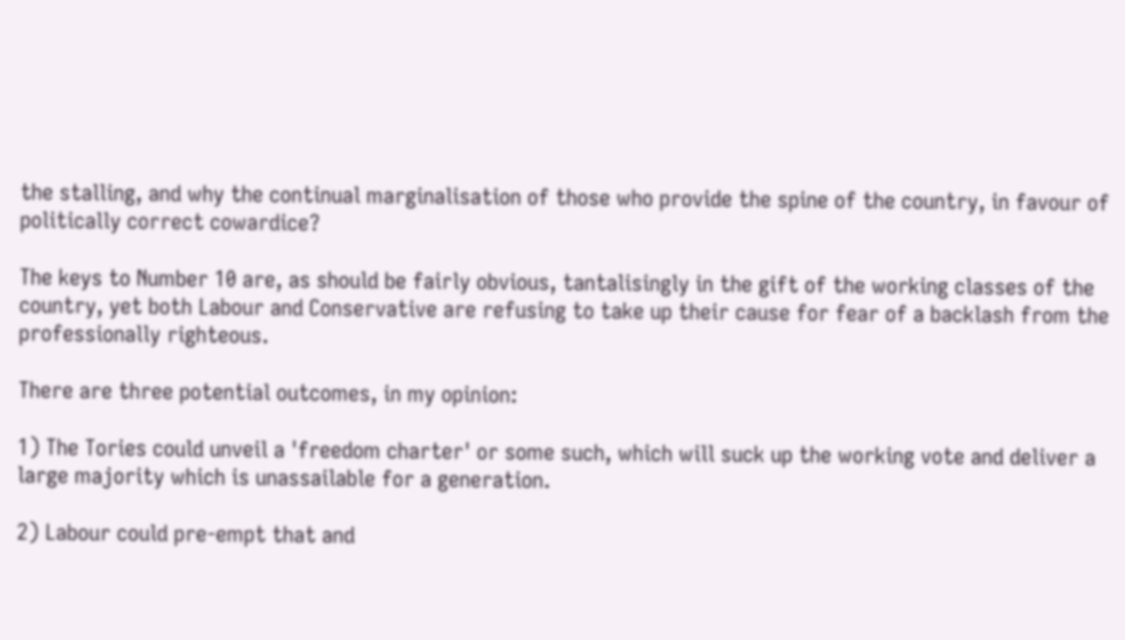the stalling, and why the continual marginalisation of those who provide the spine of the country, in favour of politically correct cowardice?

The keys to Number 10 are, as should be fairly obvious, tantalisingly in the gift of the working classes of the country, yet both Labour and Conservative are refusing to take up their cause for fear of a backlash from the professionally righteous.

There are three potential outcomes, in my opinion:

1) The Tories could unveil a 'freedom charter' or some such, which will suck up the working vote and deliver a large majority which is unassailable for a generation.

2) Labour could pre-empt that and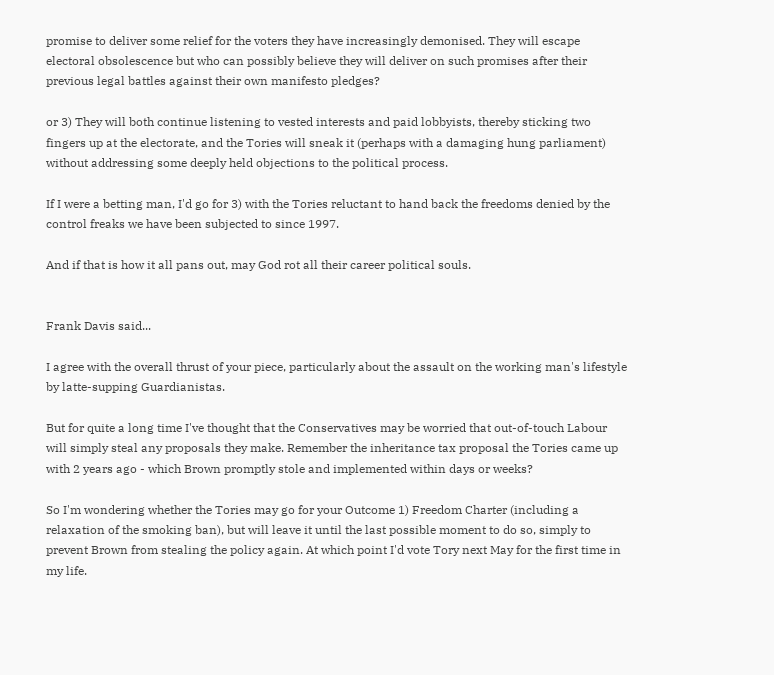promise to deliver some relief for the voters they have increasingly demonised. They will escape electoral obsolescence but who can possibly believe they will deliver on such promises after their previous legal battles against their own manifesto pledges?

or 3) They will both continue listening to vested interests and paid lobbyists, thereby sticking two fingers up at the electorate, and the Tories will sneak it (perhaps with a damaging hung parliament) without addressing some deeply held objections to the political process.

If I were a betting man, I'd go for 3) with the Tories reluctant to hand back the freedoms denied by the control freaks we have been subjected to since 1997.

And if that is how it all pans out, may God rot all their career political souls.


Frank Davis said...

I agree with the overall thrust of your piece, particularly about the assault on the working man's lifestyle by latte-supping Guardianistas.

But for quite a long time I've thought that the Conservatives may be worried that out-of-touch Labour will simply steal any proposals they make. Remember the inheritance tax proposal the Tories came up with 2 years ago - which Brown promptly stole and implemented within days or weeks?

So I'm wondering whether the Tories may go for your Outcome 1) Freedom Charter (including a relaxation of the smoking ban), but will leave it until the last possible moment to do so, simply to prevent Brown from stealing the policy again. At which point I'd vote Tory next May for the first time in my life.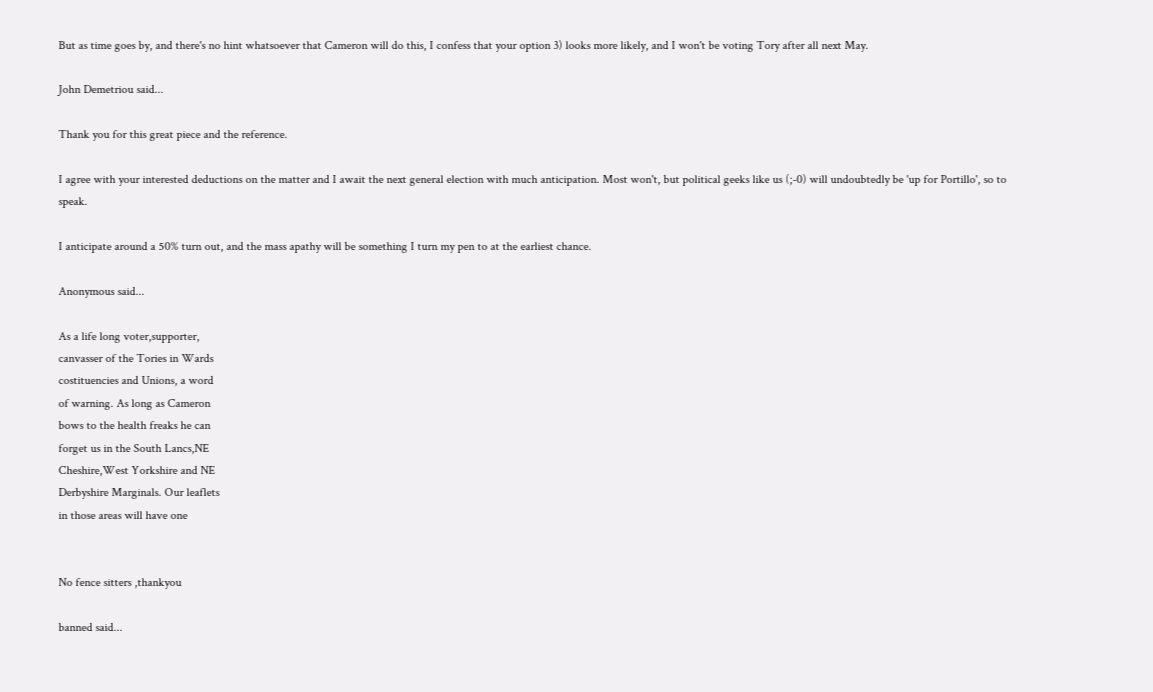But as time goes by, and there's no hint whatsoever that Cameron will do this, I confess that your option 3) looks more likely, and I won't be voting Tory after all next May.

John Demetriou said...

Thank you for this great piece and the reference.

I agree with your interested deductions on the matter and I await the next general election with much anticipation. Most won't, but political geeks like us (;-0) will undoubtedly be 'up for Portillo', so to speak.

I anticipate around a 50% turn out, and the mass apathy will be something I turn my pen to at the earliest chance.

Anonymous said...

As a life long voter,supporter,
canvasser of the Tories in Wards
costituencies and Unions, a word
of warning. As long as Cameron
bows to the health freaks he can
forget us in the South Lancs,NE
Cheshire,West Yorkshire and NE
Derbyshire Marginals. Our leaflets
in those areas will have one


No fence sitters ,thankyou

banned said...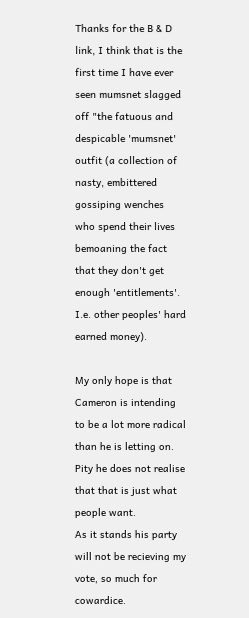Thanks for the B & D link, I think that is the first time I have ever seen mumsnet slagged off "the fatuous and despicable 'mumsnet' outfit (a collection of nasty, embittered gossiping wenches who spend their lives bemoaning the fact that they don't get enough 'entitlements'. I.e. other peoples' hard earned money).

My only hope is that Cameron is intending to be a lot more radical than he is letting on. Pity he does not realise that that is just what people want.
As it stands his party will not be recieving my vote, so much for cowardice.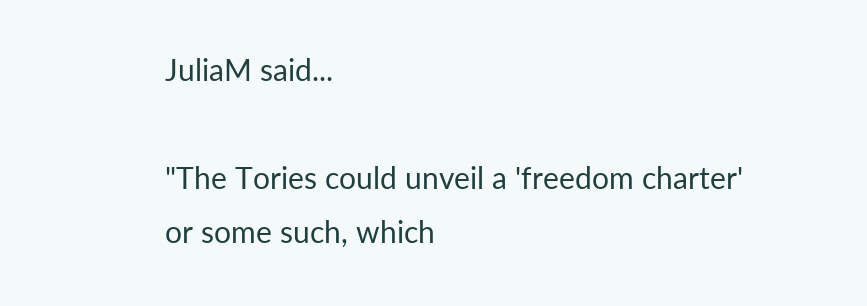JuliaM said...

"The Tories could unveil a 'freedom charter' or some such, which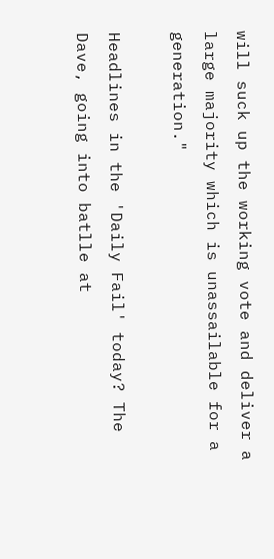will suck up the working vote and deliver a large majority which is unassailable for a generation."

Headlines in the 'Daily Fail' today? The Dave, going into batlle at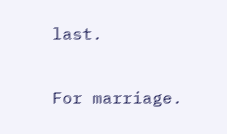last.

For marriage.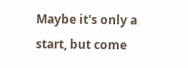Maybe it's only a start, but come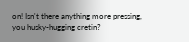on! Isn't there anything more pressing, you husky-hugging cretin?